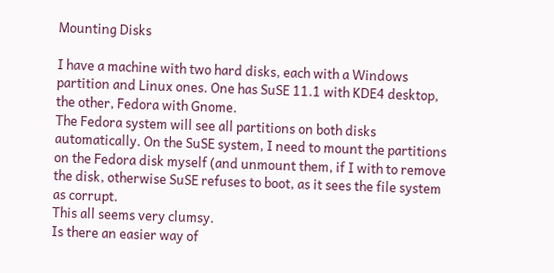Mounting Disks

I have a machine with two hard disks, each with a Windows partition and Linux ones. One has SuSE 11.1 with KDE4 desktop, the other, Fedora with Gnome.
The Fedora system will see all partitions on both disks automatically. On the SuSE system, I need to mount the partitions on the Fedora disk myself (and unmount them, if I with to remove the disk, otherwise SuSE refuses to boot, as it sees the file system as corrupt.
This all seems very clumsy.
Is there an easier way of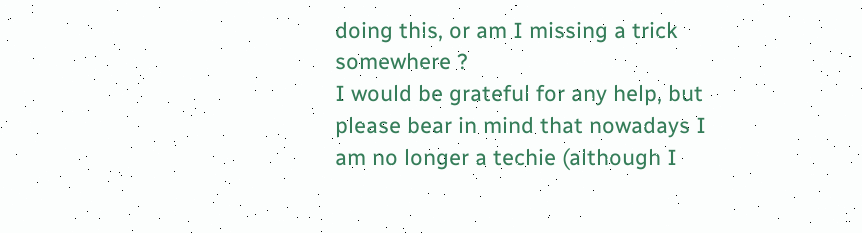doing this, or am I missing a trick somewhere ?
I would be grateful for any help, but please bear in mind that nowadays I am no longer a techie (although I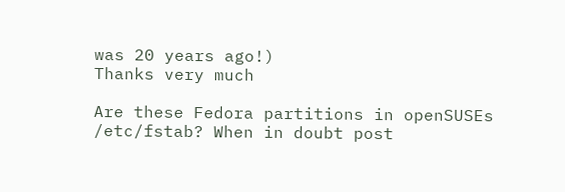was 20 years ago!)
Thanks very much

Are these Fedora partitions in openSUSEs /etc/fstab? When in doubt post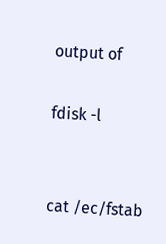output of

fdisk -l


cat /ec/fstab